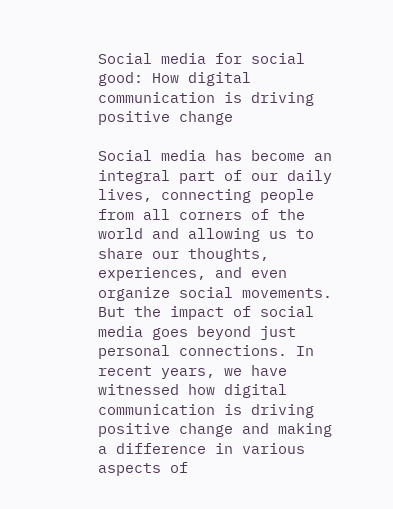Social media for social good: How digital communication is driving positive change

Social media has become an integral part of our daily lives, connecting people from all corners of the world and allowing us to share our thoughts, experiences, and even organize social movements. But the impact of social media goes beyond just personal connections. In recent years, we have witnessed how digital communication is driving positive change and making a difference in various aspects of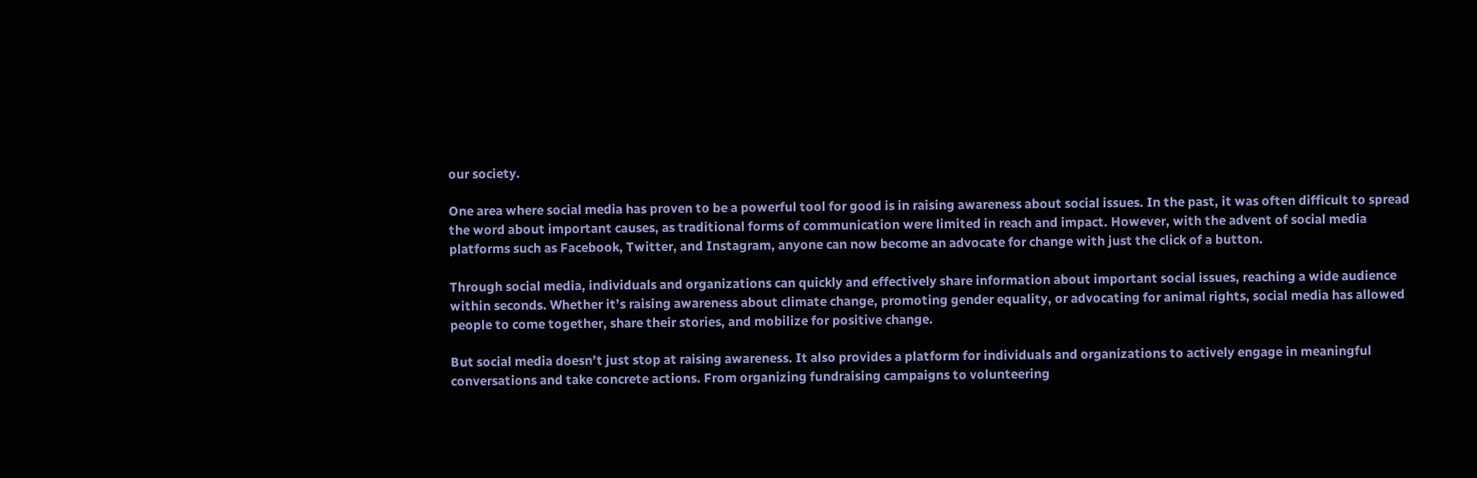our society.

One area where social media has proven to be a powerful tool for good is in raising awareness about social issues. In the past, it was often difficult to spread the word about important causes, as traditional forms of communication were limited in reach and impact. However, with the advent of social media platforms such as Facebook, Twitter, and Instagram, anyone can now become an advocate for change with just the click of a button.

Through social media, individuals and organizations can quickly and effectively share information about important social issues, reaching a wide audience within seconds. Whether it’s raising awareness about climate change, promoting gender equality, or advocating for animal rights, social media has allowed people to come together, share their stories, and mobilize for positive change.

But social media doesn’t just stop at raising awareness. It also provides a platform for individuals and organizations to actively engage in meaningful conversations and take concrete actions. From organizing fundraising campaigns to volunteering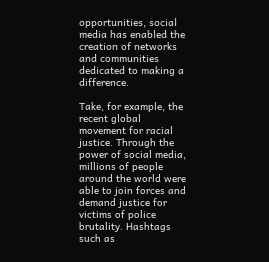opportunities, social media has enabled the creation of networks and communities dedicated to making a difference.

Take, for example, the recent global movement for racial justice. Through the power of social media, millions of people around the world were able to join forces and demand justice for victims of police brutality. Hashtags such as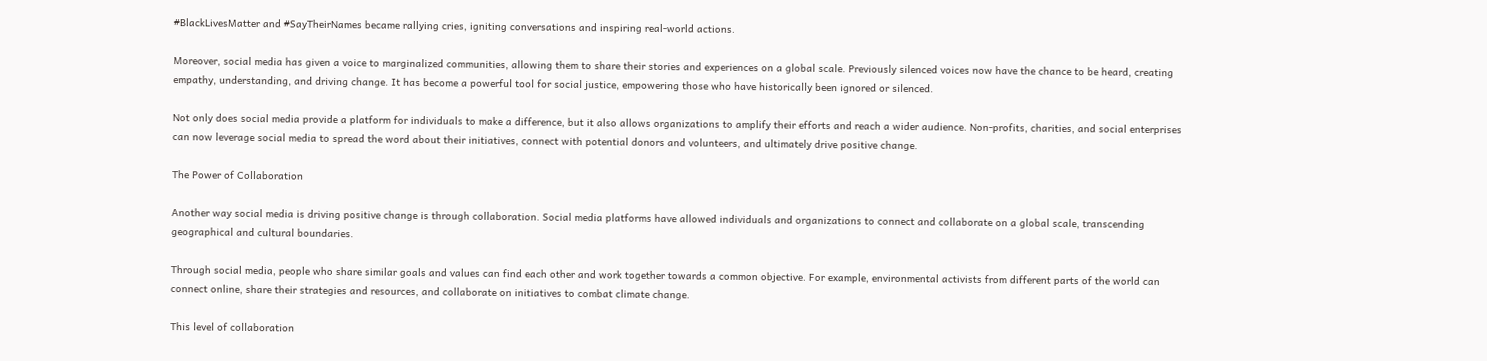#BlackLivesMatter and #SayTheirNames became rallying cries, igniting conversations and inspiring real-world actions.

Moreover, social media has given a voice to marginalized communities, allowing them to share their stories and experiences on a global scale. Previously silenced voices now have the chance to be heard, creating empathy, understanding, and driving change. It has become a powerful tool for social justice, empowering those who have historically been ignored or silenced.

Not only does social media provide a platform for individuals to make a difference, but it also allows organizations to amplify their efforts and reach a wider audience. Non-profits, charities, and social enterprises can now leverage social media to spread the word about their initiatives, connect with potential donors and volunteers, and ultimately drive positive change.

The Power of Collaboration

Another way social media is driving positive change is through collaboration. Social media platforms have allowed individuals and organizations to connect and collaborate on a global scale, transcending geographical and cultural boundaries.

Through social media, people who share similar goals and values can find each other and work together towards a common objective. For example, environmental activists from different parts of the world can connect online, share their strategies and resources, and collaborate on initiatives to combat climate change.

This level of collaboration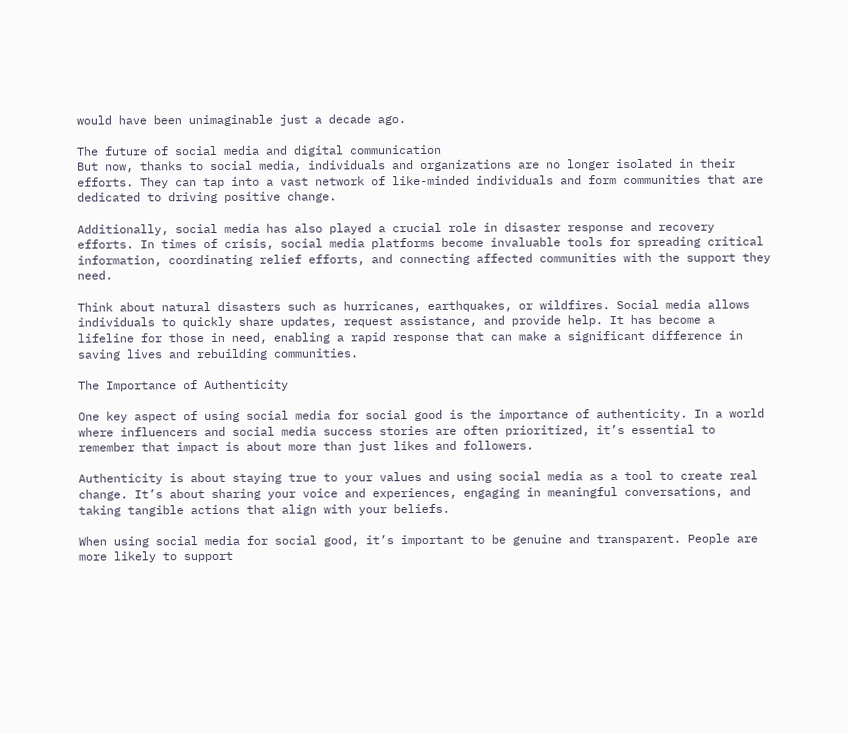would have been unimaginable just a decade ago.

The future of social media and digital communication
But now, thanks to social media, individuals and organizations are no longer isolated in their efforts. They can tap into a vast network of like-minded individuals and form communities that are dedicated to driving positive change.

Additionally, social media has also played a crucial role in disaster response and recovery efforts. In times of crisis, social media platforms become invaluable tools for spreading critical information, coordinating relief efforts, and connecting affected communities with the support they need.

Think about natural disasters such as hurricanes, earthquakes, or wildfires. Social media allows individuals to quickly share updates, request assistance, and provide help. It has become a lifeline for those in need, enabling a rapid response that can make a significant difference in saving lives and rebuilding communities.

The Importance of Authenticity

One key aspect of using social media for social good is the importance of authenticity. In a world where influencers and social media success stories are often prioritized, it’s essential to remember that impact is about more than just likes and followers.

Authenticity is about staying true to your values and using social media as a tool to create real change. It’s about sharing your voice and experiences, engaging in meaningful conversations, and taking tangible actions that align with your beliefs.

When using social media for social good, it’s important to be genuine and transparent. People are more likely to support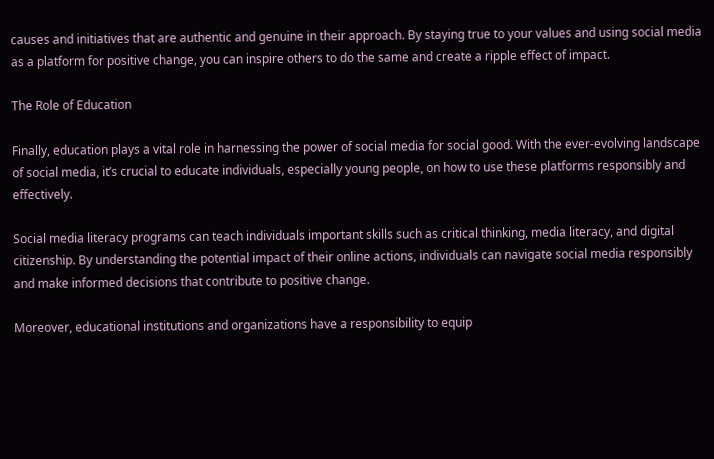causes and initiatives that are authentic and genuine in their approach. By staying true to your values and using social media as a platform for positive change, you can inspire others to do the same and create a ripple effect of impact.

The Role of Education

Finally, education plays a vital role in harnessing the power of social media for social good. With the ever-evolving landscape of social media, it’s crucial to educate individuals, especially young people, on how to use these platforms responsibly and effectively.

Social media literacy programs can teach individuals important skills such as critical thinking, media literacy, and digital citizenship. By understanding the potential impact of their online actions, individuals can navigate social media responsibly and make informed decisions that contribute to positive change.

Moreover, educational institutions and organizations have a responsibility to equip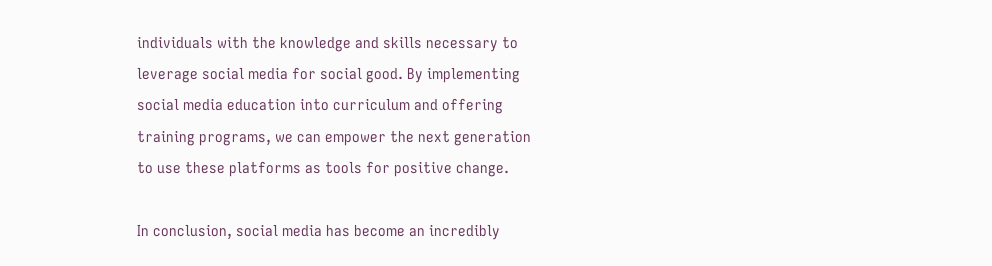individuals with the knowledge and skills necessary to leverage social media for social good. By implementing social media education into curriculum and offering training programs, we can empower the next generation to use these platforms as tools for positive change.

In conclusion, social media has become an incredibly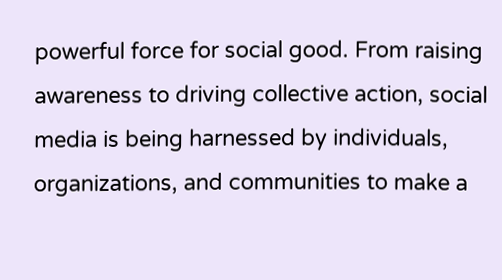powerful force for social good. From raising awareness to driving collective action, social media is being harnessed by individuals, organizations, and communities to make a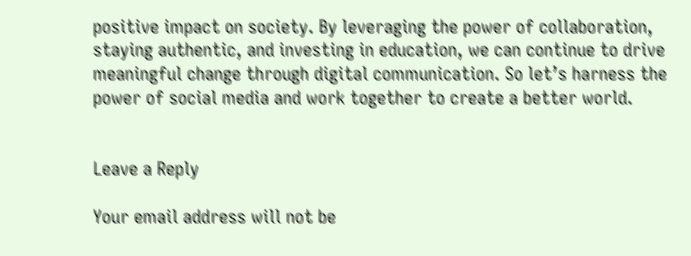positive impact on society. By leveraging the power of collaboration, staying authentic, and investing in education, we can continue to drive meaningful change through digital communication. So let’s harness the power of social media and work together to create a better world.


Leave a Reply

Your email address will not be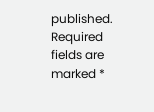published. Required fields are marked *